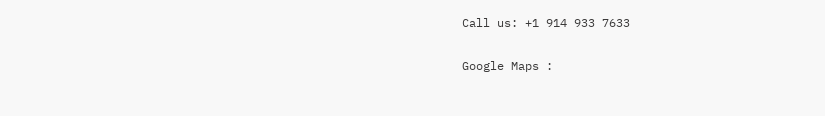Call us: +1 914 933 7633

Google Maps :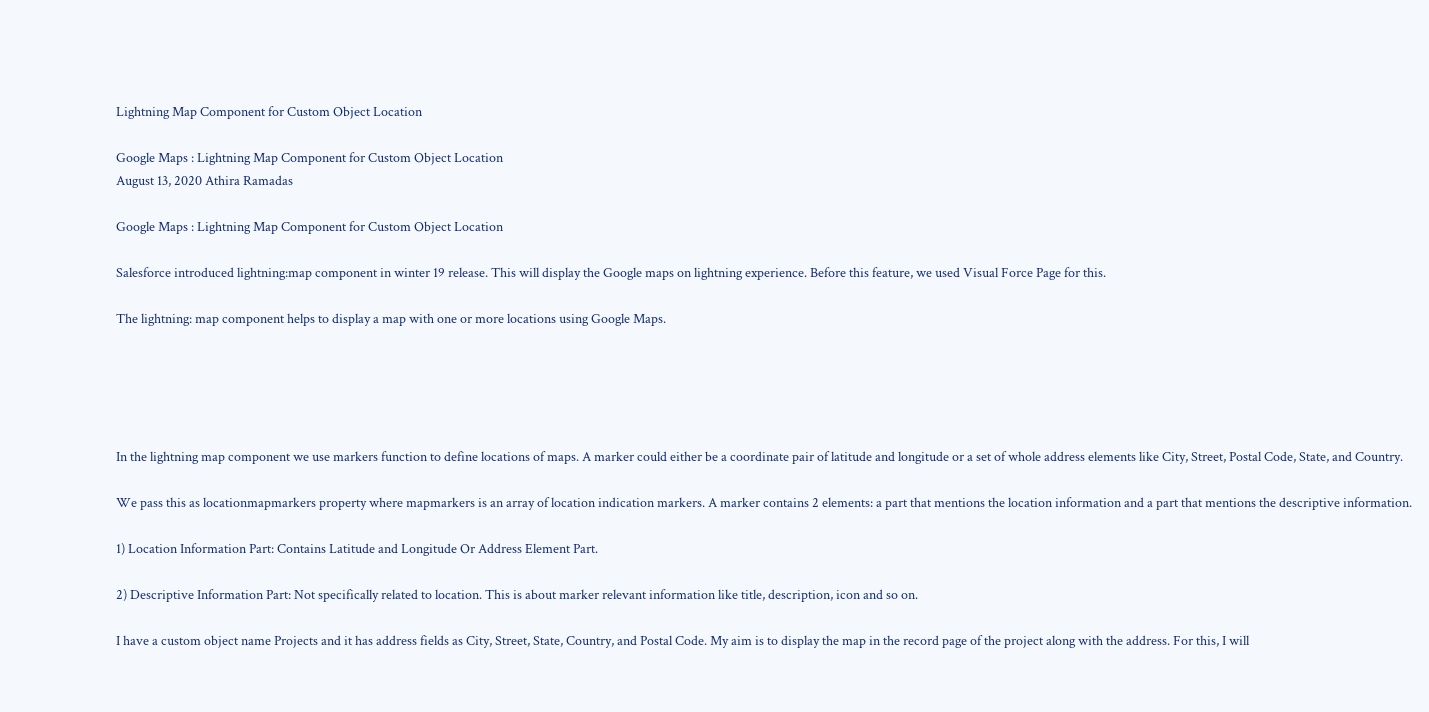Lightning Map Component for Custom Object Location

Google Maps : Lightning Map Component for Custom Object Location
August 13, 2020 Athira Ramadas

Google Maps : Lightning Map Component for Custom Object Location

Salesforce introduced lightning:map component in winter 19 release. This will display the Google maps on lightning experience. Before this feature, we used Visual Force Page for this.

The lightning: map component helps to display a map with one or more locations using Google Maps.





In the lightning map component we use markers function to define locations of maps. A marker could either be a coordinate pair of latitude and longitude or a set of whole address elements like City, Street, Postal Code, State, and Country.

We pass this as locationmapmarkers property where mapmarkers is an array of location indication markers. A marker contains 2 elements: a part that mentions the location information and a part that mentions the descriptive information.

1) Location Information Part: Contains Latitude and Longitude Or Address Element Part.

2) Descriptive Information Part: Not specifically related to location. This is about marker relevant information like title, description, icon and so on.

I have a custom object name Projects and it has address fields as City, Street, State, Country, and Postal Code. My aim is to display the map in the record page of the project along with the address. For this, I will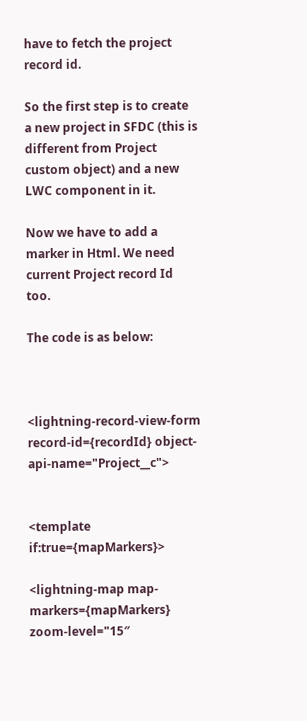have to fetch the project record id.

So the first step is to create a new project in SFDC (this is different from Project custom object) and a new LWC component in it.

Now we have to add a marker in Html. We need current Project record Id too.

The code is as below:



<lightning-record-view-form record-id={recordId} object-api-name="Project__c">


<template if:true={mapMarkers}>

<lightning-map map-markers={mapMarkers}  zoom-level="15″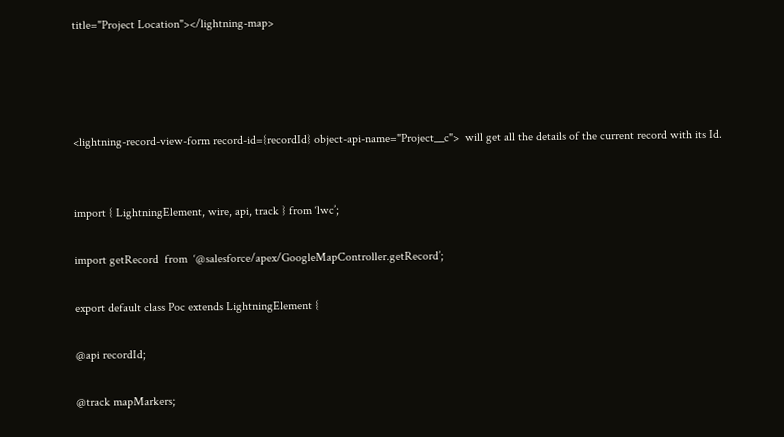title="Project Location"></lightning-map>




<lightning-record-view-form record-id={recordId} object-api-name="Project__c">  will get all the details of the current record with its Id.


import { LightningElement, wire, api, track } from ‘lwc’;

import getRecord  from  ‘@salesforce/apex/GoogleMapController.getRecord’;

export default class Poc extends LightningElement {

@api recordId;

@track mapMarkers;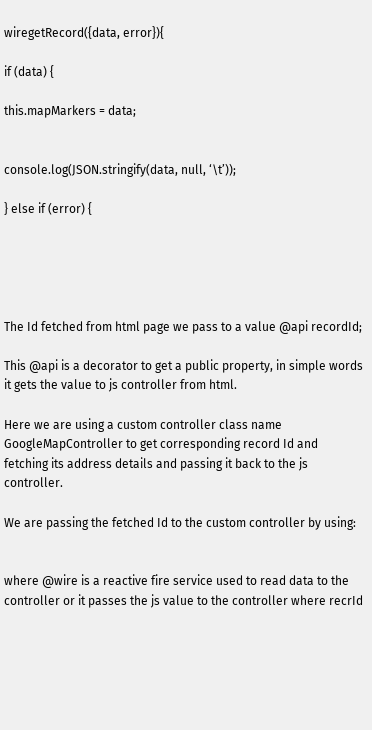wiregetRecord({data, error}){

if (data) {

this.mapMarkers = data;


console.log(JSON.stringify(data, null, ‘\t’));

} else if (error) {





The Id fetched from html page we pass to a value @api recordId;

This @api is a decorator to get a public property, in simple words it gets the value to js controller from html.

Here we are using a custom controller class name GoogleMapController to get corresponding record Id and fetching its address details and passing it back to the js controller.

We are passing the fetched Id to the custom controller by using:


where @wire is a reactive fire service used to read data to the controller or it passes the js value to the controller where recrId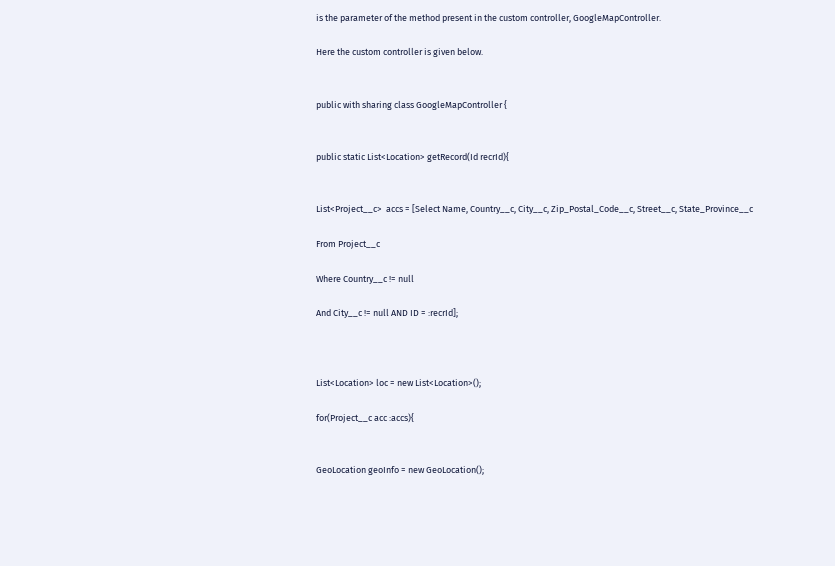is the parameter of the method present in the custom controller, GoogleMapController.

Here the custom controller is given below.


public with sharing class GoogleMapController {


public static List<Location> getRecord(Id recrId){


List<Project__c>  accs = [Select Name, Country__c, City__c, Zip_Postal_Code__c, Street__c, State_Province__c

From Project__c

Where Country__c != null

And City__c != null AND ID = :recrId];



List<Location> loc = new List<Location>();

for(Project__c acc :accs){


GeoLocation geoInfo = new GeoLocation();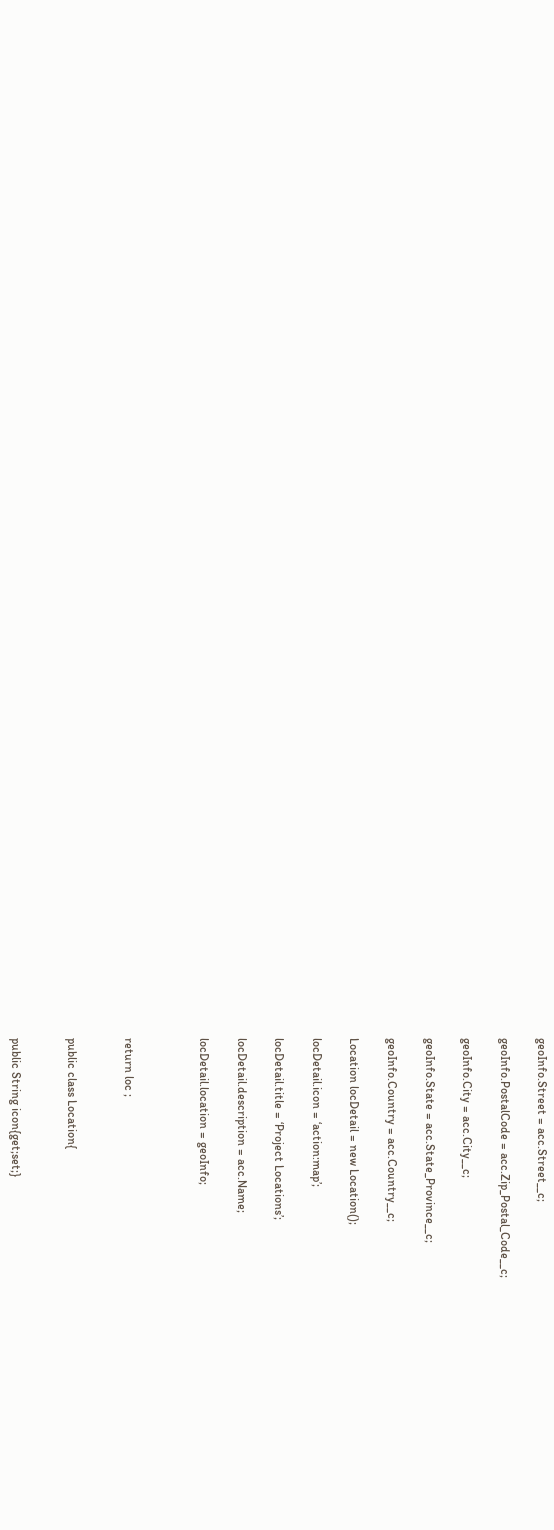geoInfo.Street = acc.Street__c;

geoInfo.PostalCode = acc.Zip_Postal_Code__c;

geoInfo.City = acc.City__c;

geoInfo.State = acc.State_Province__c;

geoInfo.Country = acc.Country__c;

Location locDetail = new Location();

locDetail.icon = ‘action:map’;

locDetail.title = ‘Project Locations’;

locDetail.description = acc.Name;

locDetail.location = geoInfo;



return loc ;


public class Location{


public String icon{get;set;}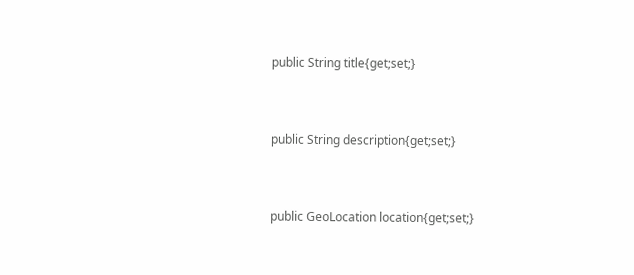public String title{get;set;}


public String description{get;set;}


public GeoLocation location{get;set;}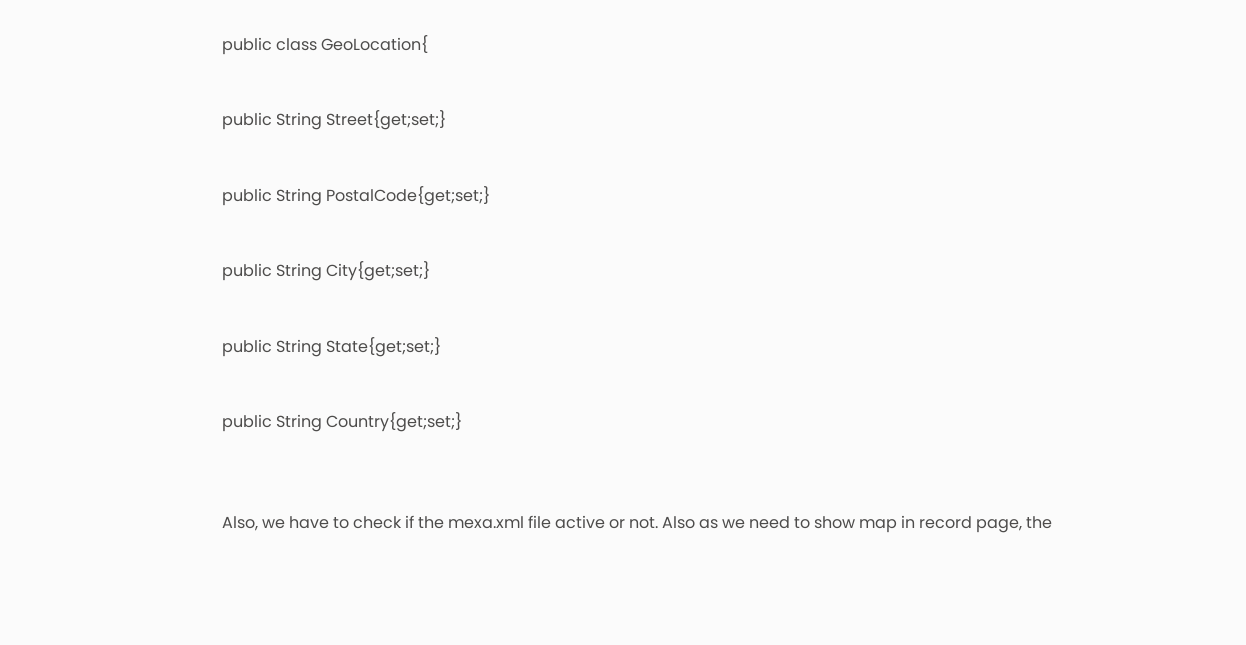public class GeoLocation{


public String Street{get;set;}


public String PostalCode{get;set;}


public String City{get;set;}


public String State{get;set;}


public String Country{get;set;}



Also, we have to check if the mexa.xml file active or not. Also as we need to show map in record page, the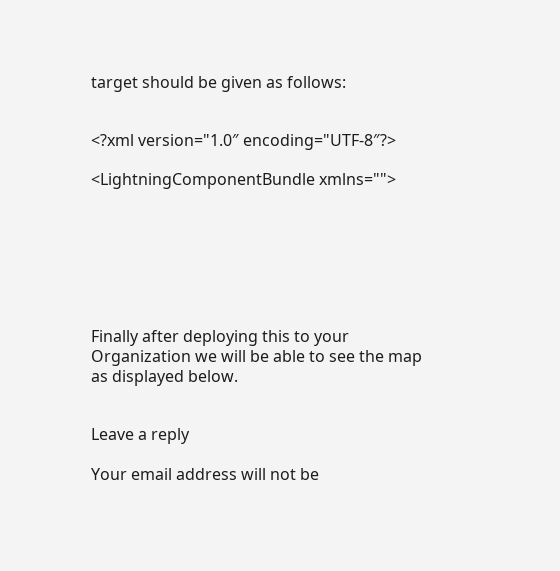target should be given as follows:


<?xml version="1.0″ encoding="UTF-8″?>

<LightningComponentBundle xmlns="">







Finally after deploying this to your Organization we will be able to see the map as displayed below.


Leave a reply

Your email address will not be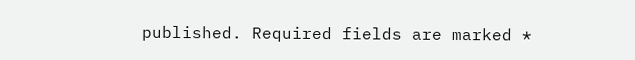published. Required fields are marked *